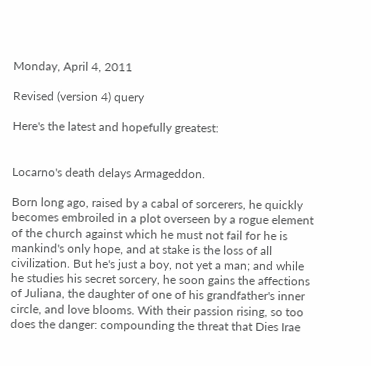Monday, April 4, 2011

Revised (version 4) query

Here's the latest and hopefully greatest:


Locarno's death delays Armageddon.

Born long ago, raised by a cabal of sorcerers, he quickly becomes embroiled in a plot overseen by a rogue element of the church against which he must not fail for he is mankind's only hope, and at stake is the loss of all civilization. But he's just a boy, not yet a man; and while he studies his secret sorcery, he soon gains the affections of Juliana, the daughter of one of his grandfather's inner circle, and love blooms. With their passion rising, so too does the danger: compounding the threat that Dies Irae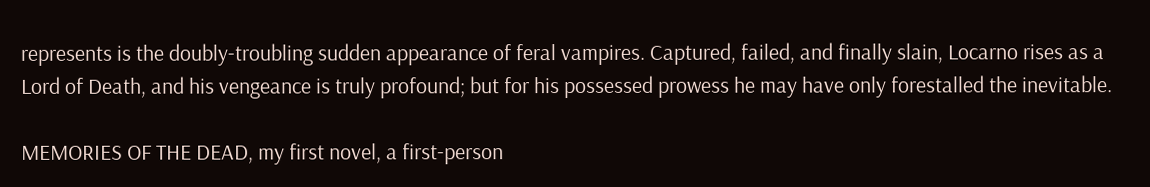represents is the doubly-troubling sudden appearance of feral vampires. Captured, failed, and finally slain, Locarno rises as a Lord of Death, and his vengeance is truly profound; but for his possessed prowess he may have only forestalled the inevitable.

MEMORIES OF THE DEAD, my first novel, a first-person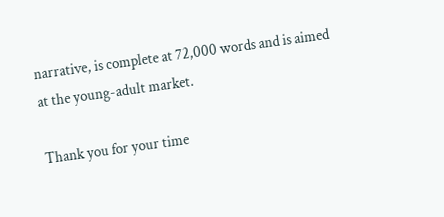narrative, is complete at 72,000 words and is aimed at the young-adult market.

Thank you for your time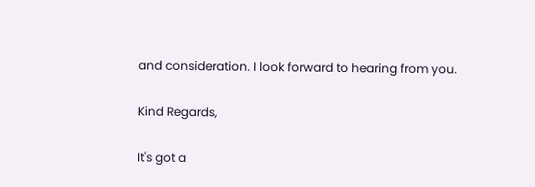and consideration. I look forward to hearing from you.

Kind Regards,

It's got a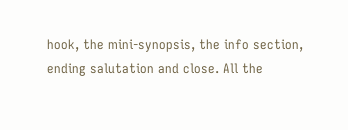hook, the mini-synopsis, the info section, ending salutation and close. All the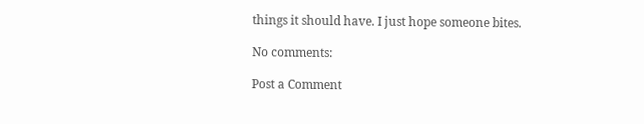things it should have. I just hope someone bites.

No comments:

Post a Comment